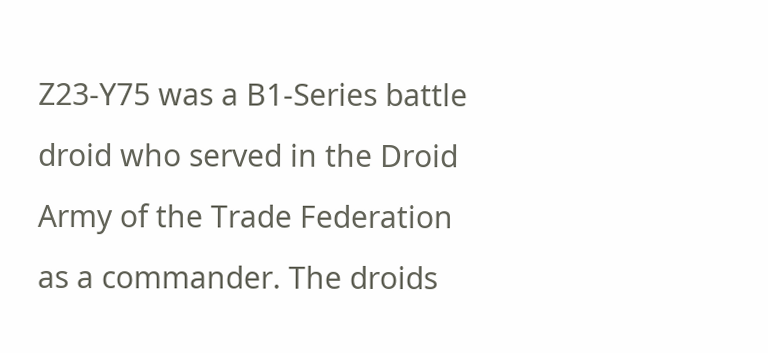Z23-Y75 was a B1-Series battle droid who served in the Droid Army of the Trade Federation as a commander. The droids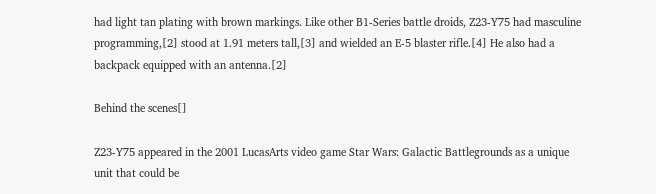had light tan plating with brown markings. Like other B1-Series battle droids, Z23-Y75 had masculine programming,[2] stood at 1.91 meters tall,[3] and wielded an E-5 blaster rifle.[4] He also had a backpack equipped with an antenna.[2]

Behind the scenes[]

Z23-Y75 appeared in the 2001 LucasArts video game Star Wars: Galactic Battlegrounds as a unique unit that could be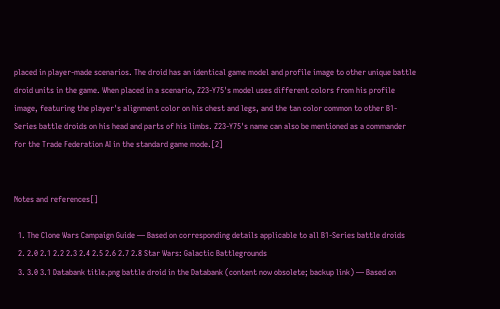placed in player-made scenarios. The droid has an identical game model and profile image to other unique battle droid units in the game. When placed in a scenario, Z23-Y75's model uses different colors from his profile image, featuring the player's alignment color on his chest and legs, and the tan color common to other B1-Series battle droids on his head and parts of his limbs. Z23-Y75's name can also be mentioned as a commander for the Trade Federation AI in the standard game mode.[2]


Notes and references[]

  1. The Clone Wars Campaign Guide — Based on corresponding details applicable to all B1-Series battle droids
  2. 2.0 2.1 2.2 2.3 2.4 2.5 2.6 2.7 2.8 Star Wars: Galactic Battlegrounds
  3. 3.0 3.1 Databank title.png battle droid in the Databank (content now obsolete; backup link) — Based on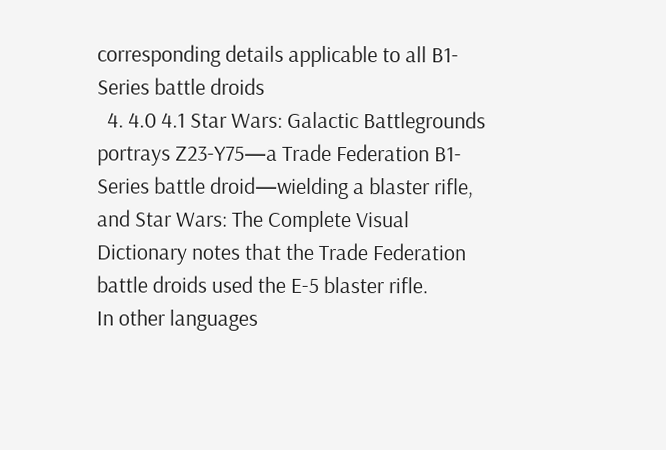corresponding details applicable to all B1-Series battle droids
  4. 4.0 4.1 Star Wars: Galactic Battlegrounds portrays Z23-Y75—a Trade Federation B1-Series battle droid—wielding a blaster rifle, and Star Wars: The Complete Visual Dictionary notes that the Trade Federation battle droids used the E-5 blaster rifle.
In other languages